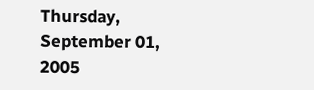Thursday, September 01, 2005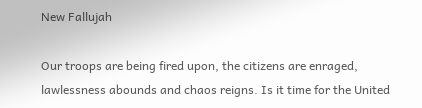New Fallujah

Our troops are being fired upon, the citizens are enraged, lawlessness abounds and chaos reigns. Is it time for the United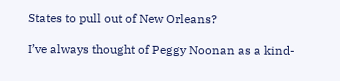States to pull out of New Orleans?

I’ve always thought of Peggy Noonan as a kind-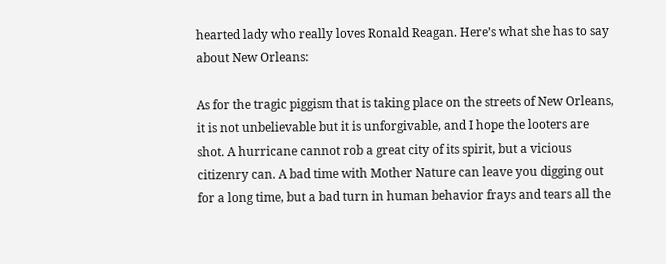hearted lady who really loves Ronald Reagan. Here’s what she has to say about New Orleans:

As for the tragic piggism that is taking place on the streets of New Orleans, it is not unbelievable but it is unforgivable, and I hope the looters are shot. A hurricane cannot rob a great city of its spirit, but a vicious citizenry can. A bad time with Mother Nature can leave you digging out for a long time, but a bad turn in human behavior frays and tears all the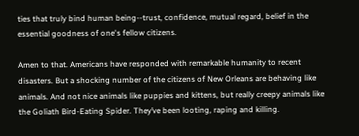ties that truly bind human being--trust, confidence, mutual regard, belief in the essential goodness of one's fellow citizens.

Amen to that. Americans have responded with remarkable humanity to recent disasters. But a shocking number of the citizens of New Orleans are behaving like animals. And not nice animals like puppies and kittens, but really creepy animals like the Goliath Bird-Eating Spider. They’ve been looting, raping and killing.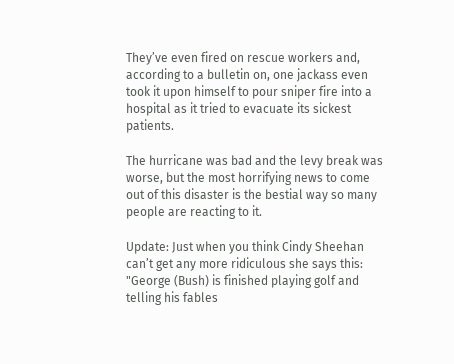They’ve even fired on rescue workers and, according to a bulletin on, one jackass even took it upon himself to pour sniper fire into a hospital as it tried to evacuate its sickest patients.

The hurricane was bad and the levy break was worse, but the most horrifying news to come out of this disaster is the bestial way so many people are reacting to it.

Update: Just when you think Cindy Sheehan can’t get any more ridiculous she says this: "George (Bush) is finished playing golf and telling his fables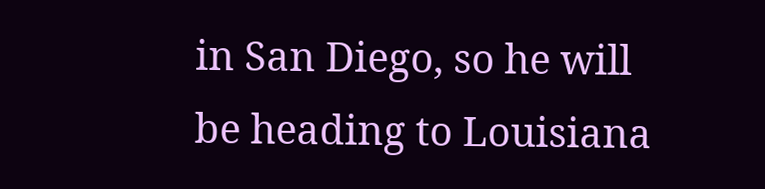in San Diego, so he will be heading to Louisiana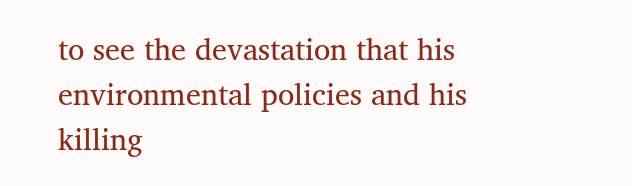to see the devastation that his environmental policies and his killing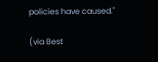policies have caused."

(via Best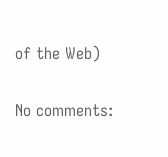of the Web)

No comments: